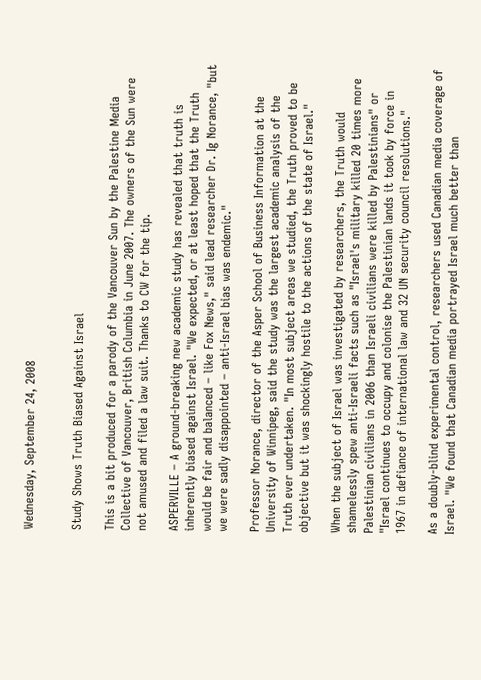Wednesday, September 24, 2008


Study Shows Truth Biased Against Israel

This is a bit produced for a parody of the Vancouver Sun by the Palestine Media Collective of Vancouver, British Columbia in June 2007. The owners of the Sun were not amused and filed a law suit. Thanks to CW for the tip.

ASPERVILLE – A ground-breaking new academic study has revealed that truth is inherently biased against Israel. "We expected, or at least hoped that the Truth would be fair and balanced – like Fox News," said lead researcher Dr. Ig Norance, "but we were sadly disappointed – anti-Israel bias was endemic."

Professor Norance, director of the Asper School of Business Information at the University of Winnipeg, said the study was the largest academic analysis of the Truth ever undertaken. "In most subject areas we studied, the Truth proved to be objective but it was shockingly hostile to the actions of the state of Israel."

When the subject of Israel was investigated by researchers, the Truth would shamelessly spew anti-Israeli facts such as "Israel's military killed 20 times more Palestinian civilians in 2006 than Israeli civilians were killed by Palestinians" or "Israel continues to occupy and colonise the Palestinian lands it took by force in 1967 in defiance of international law and 32 UN security council resolutions."

As a doubly-blind experimental control, researchers used Canadian media coverage of Israel. "We found that Canadian media portrayed Israel much better than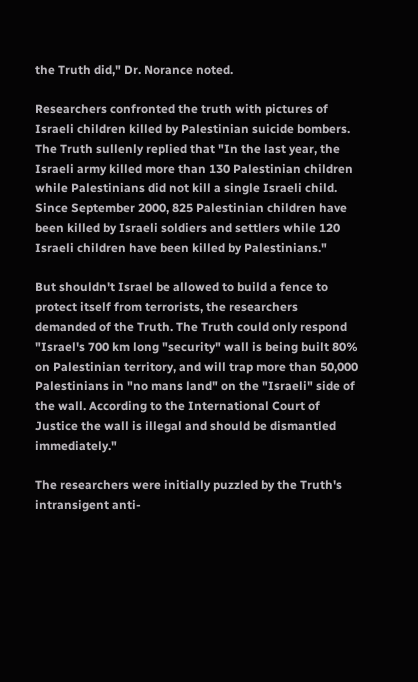the Truth did," Dr. Norance noted.

Researchers confronted the truth with pictures of Israeli children killed by Palestinian suicide bombers. The Truth sullenly replied that "In the last year, the Israeli army killed more than 130 Palestinian children while Palestinians did not kill a single Israeli child. Since September 2000, 825 Palestinian children have been killed by Israeli soldiers and settlers while 120 Israeli children have been killed by Palestinians."

But shouldn't Israel be allowed to build a fence to protect itself from terrorists, the researchers demanded of the Truth. The Truth could only respond "Israel's 700 km long "security" wall is being built 80% on Palestinian territory, and will trap more than 50,000 Palestinians in "no mans land" on the "Israeli" side of the wall. According to the International Court of Justice the wall is illegal and should be dismantled immediately."

The researchers were initially puzzled by the Truth's intransigent anti-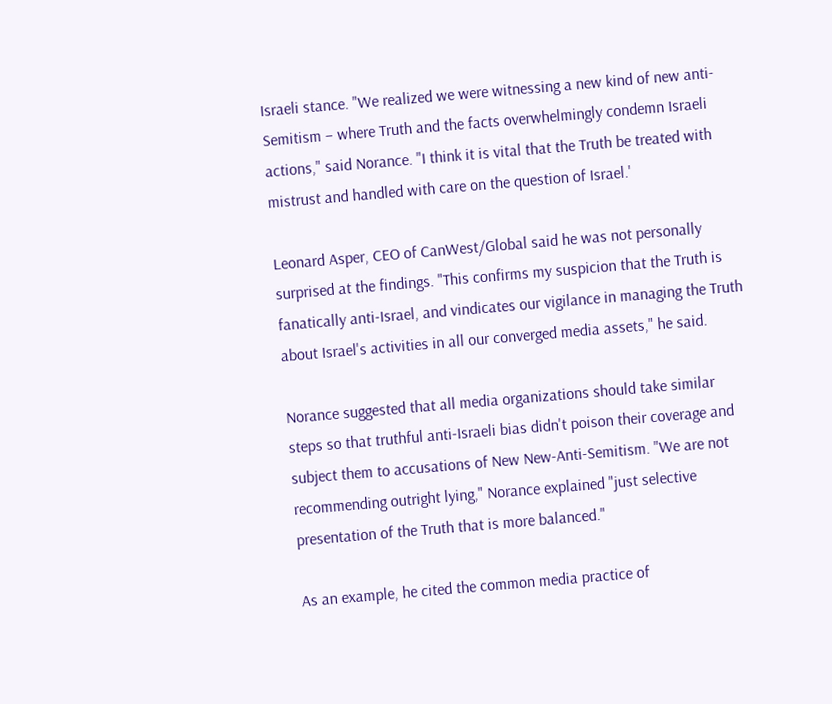Israeli stance. "We realized we were witnessing a new kind of new anti-Semitism – where Truth and the facts overwhelmingly condemn Israeli actions," said Norance. "I think it is vital that the Truth be treated with mistrust and handled with care on the question of Israel.'

Leonard Asper, CEO of CanWest/Global said he was not personally surprised at the findings. "This confirms my suspicion that the Truth is fanatically anti-Israel, and vindicates our vigilance in managing the Truth about Israel's activities in all our converged media assets," he said.

Norance suggested that all media organizations should take similar steps so that truthful anti-Israeli bias didn't poison their coverage and subject them to accusations of New New-Anti-Semitism. "We are not recommending outright lying," Norance explained "just selective presentation of the Truth that is more balanced."

As an example, he cited the common media practice of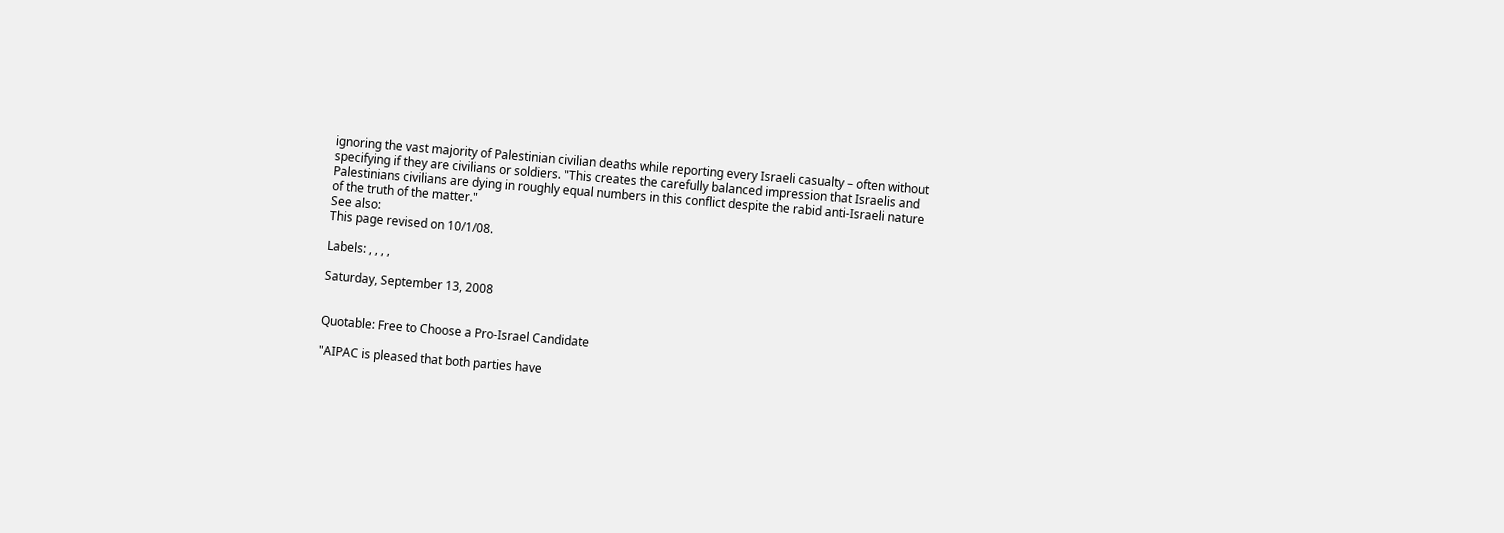ignoring the vast majority of Palestinian civilian deaths while reporting every Israeli casualty – often without specifying if they are civilians or soldiers. "This creates the carefully balanced impression that Israelis and Palestinians civilians are dying in roughly equal numbers in this conflict despite the rabid anti-Israeli nature of the truth of the matter."
See also:
This page revised on 10/1/08.

Labels: , , , ,

Saturday, September 13, 2008


Quotable: Free to Choose a Pro-Israel Candidate

"AIPAC is pleased that both parties have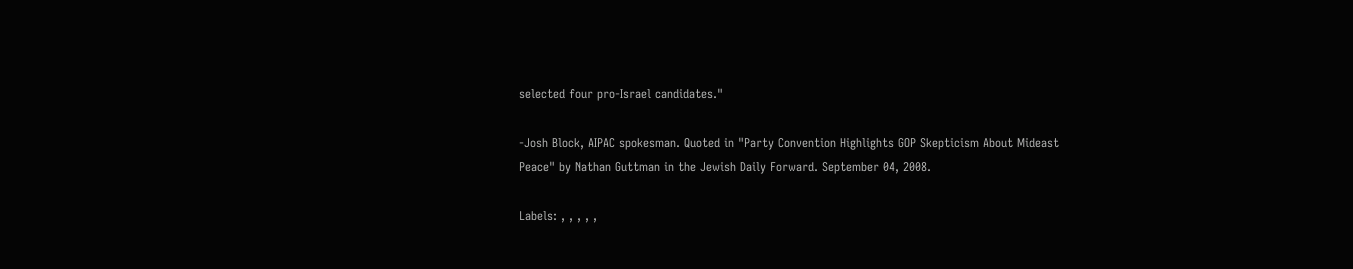selected four pro-Israel candidates."

-Josh Block, AIPAC spokesman. Quoted in "Party Convention Highlights GOP Skepticism About Mideast Peace" by Nathan Guttman in the Jewish Daily Forward. September 04, 2008.

Labels: , , , , ,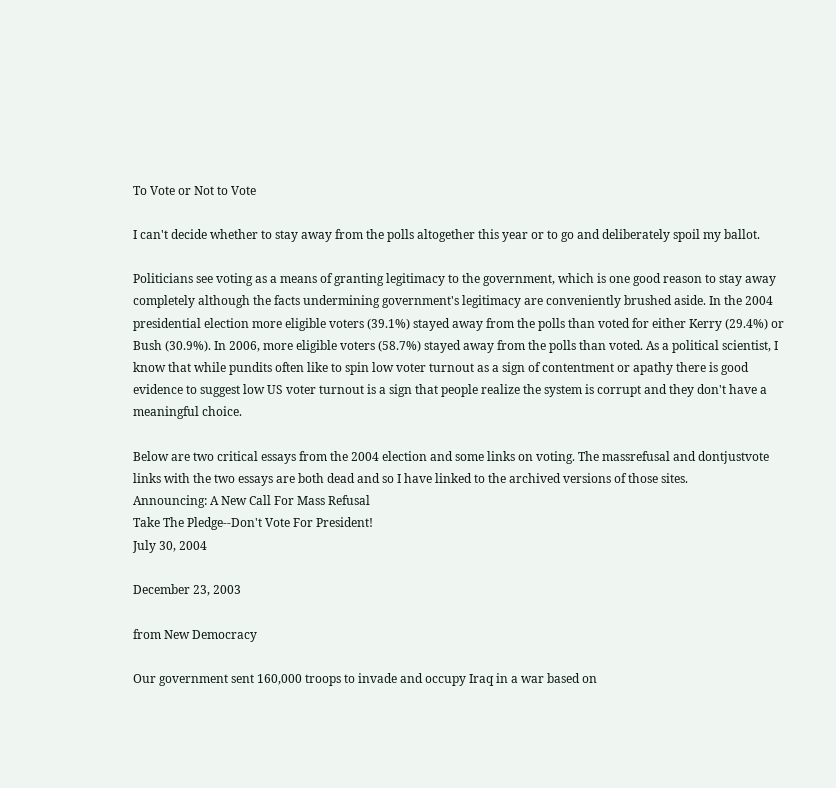To Vote or Not to Vote

I can't decide whether to stay away from the polls altogether this year or to go and deliberately spoil my ballot.

Politicians see voting as a means of granting legitimacy to the government, which is one good reason to stay away completely although the facts undermining government's legitimacy are conveniently brushed aside. In the 2004 presidential election more eligible voters (39.1%) stayed away from the polls than voted for either Kerry (29.4%) or Bush (30.9%). In 2006, more eligible voters (58.7%) stayed away from the polls than voted. As a political scientist, I know that while pundits often like to spin low voter turnout as a sign of contentment or apathy there is good evidence to suggest low US voter turnout is a sign that people realize the system is corrupt and they don't have a meaningful choice.

Below are two critical essays from the 2004 election and some links on voting. The massrefusal and dontjustvote links with the two essays are both dead and so I have linked to the archived versions of those sites.
Announcing: A New Call For Mass Refusal
Take The Pledge--Don't Vote For President!
July 30, 2004

December 23, 2003

from New Democracy

Our government sent 160,000 troops to invade and occupy Iraq in a war based on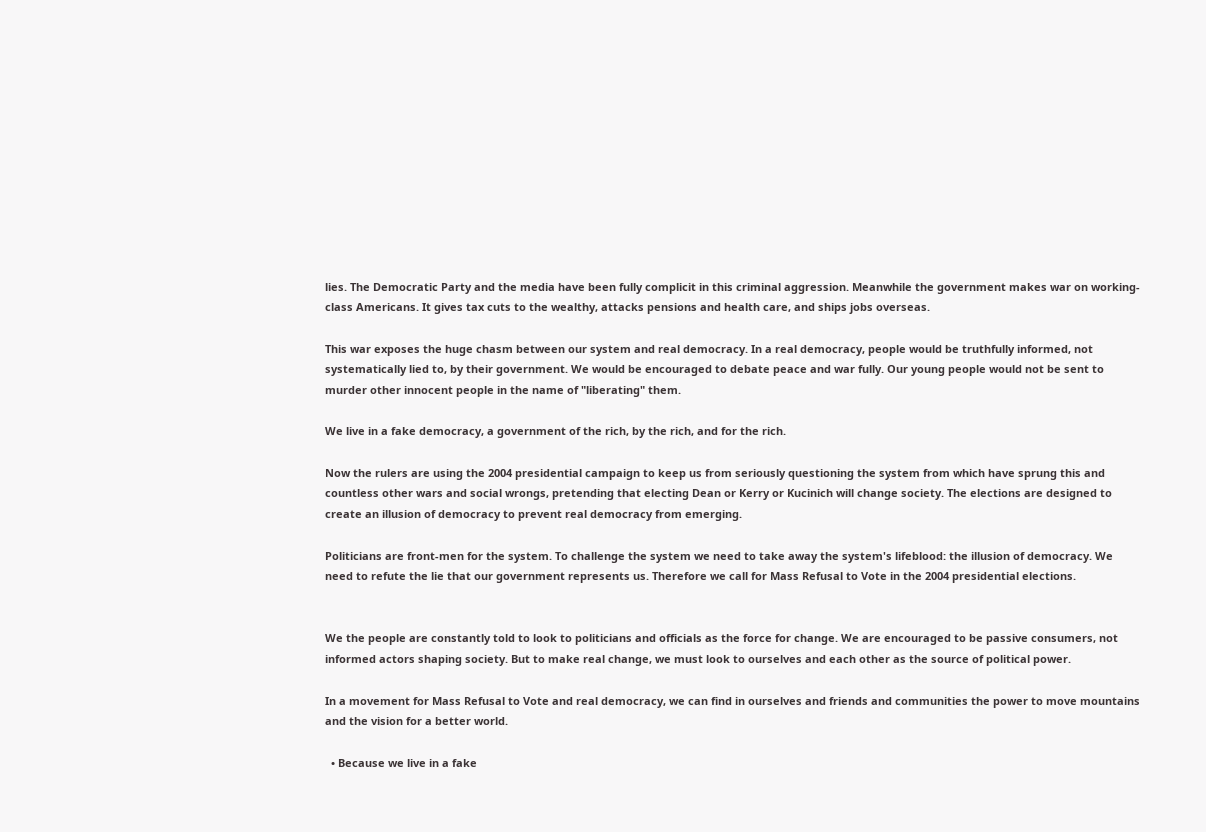lies. The Democratic Party and the media have been fully complicit in this criminal aggression. Meanwhile the government makes war on working-class Americans. It gives tax cuts to the wealthy, attacks pensions and health care, and ships jobs overseas.

This war exposes the huge chasm between our system and real democracy. In a real democracy, people would be truthfully informed, not systematically lied to, by their government. We would be encouraged to debate peace and war fully. Our young people would not be sent to murder other innocent people in the name of "liberating" them.

We live in a fake democracy, a government of the rich, by the rich, and for the rich.

Now the rulers are using the 2004 presidential campaign to keep us from seriously questioning the system from which have sprung this and countless other wars and social wrongs, pretending that electing Dean or Kerry or Kucinich will change society. The elections are designed to create an illusion of democracy to prevent real democracy from emerging.

Politicians are front-men for the system. To challenge the system we need to take away the system's lifeblood: the illusion of democracy. We need to refute the lie that our government represents us. Therefore we call for Mass Refusal to Vote in the 2004 presidential elections.


We the people are constantly told to look to politicians and officials as the force for change. We are encouraged to be passive consumers, not informed actors shaping society. But to make real change, we must look to ourselves and each other as the source of political power.

In a movement for Mass Refusal to Vote and real democracy, we can find in ourselves and friends and communities the power to move mountains and the vision for a better world.

  • Because we live in a fake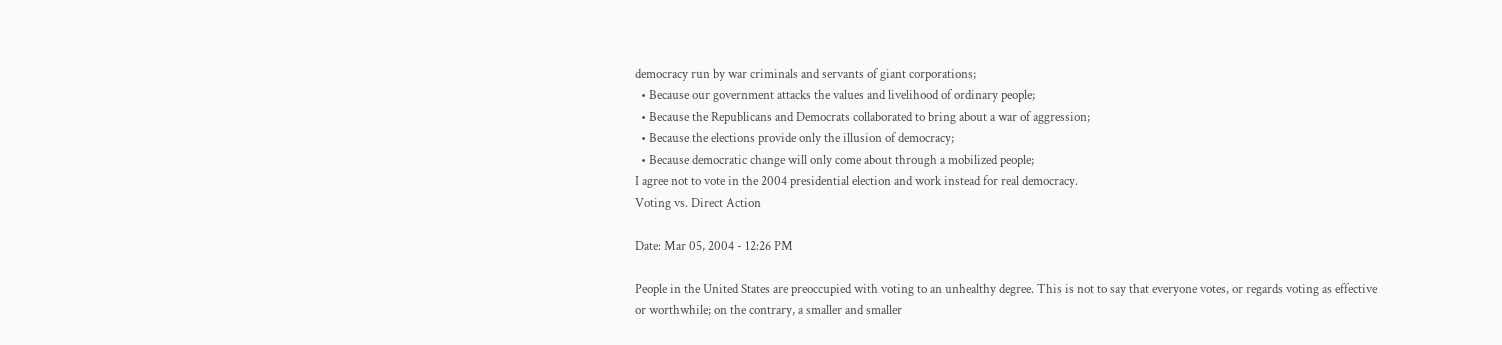democracy run by war criminals and servants of giant corporations;
  • Because our government attacks the values and livelihood of ordinary people;
  • Because the Republicans and Democrats collaborated to bring about a war of aggression;
  • Because the elections provide only the illusion of democracy;
  • Because democratic change will only come about through a mobilized people;
I agree not to vote in the 2004 presidential election and work instead for real democracy.
Voting vs. Direct Action

Date: Mar 05, 2004 - 12:26 PM

People in the United States are preoccupied with voting to an unhealthy degree. This is not to say that everyone votes, or regards voting as effective or worthwhile; on the contrary, a smaller and smaller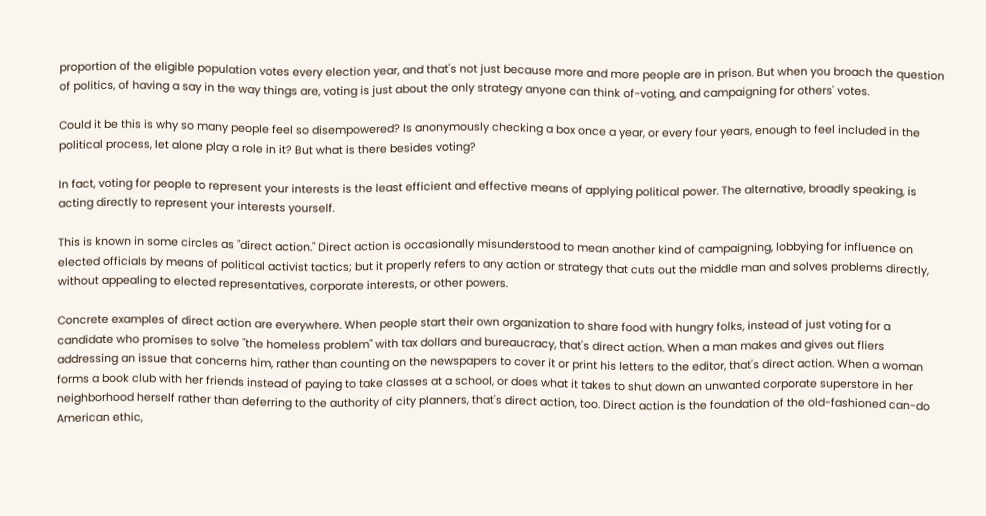proportion of the eligible population votes every election year, and that's not just because more and more people are in prison. But when you broach the question of politics, of having a say in the way things are, voting is just about the only strategy anyone can think of-voting, and campaigning for others' votes.

Could it be this is why so many people feel so disempowered? Is anonymously checking a box once a year, or every four years, enough to feel included in the political process, let alone play a role in it? But what is there besides voting?

In fact, voting for people to represent your interests is the least efficient and effective means of applying political power. The alternative, broadly speaking, is acting directly to represent your interests yourself.

This is known in some circles as "direct action." Direct action is occasionally misunderstood to mean another kind of campaigning, lobbying for influence on elected officials by means of political activist tactics; but it properly refers to any action or strategy that cuts out the middle man and solves problems directly, without appealing to elected representatives, corporate interests, or other powers.

Concrete examples of direct action are everywhere. When people start their own organization to share food with hungry folks, instead of just voting for a candidate who promises to solve "the homeless problem" with tax dollars and bureaucracy, that's direct action. When a man makes and gives out fliers addressing an issue that concerns him, rather than counting on the newspapers to cover it or print his letters to the editor, that's direct action. When a woman forms a book club with her friends instead of paying to take classes at a school, or does what it takes to shut down an unwanted corporate superstore in her neighborhood herself rather than deferring to the authority of city planners, that's direct action, too. Direct action is the foundation of the old-fashioned can-do American ethic,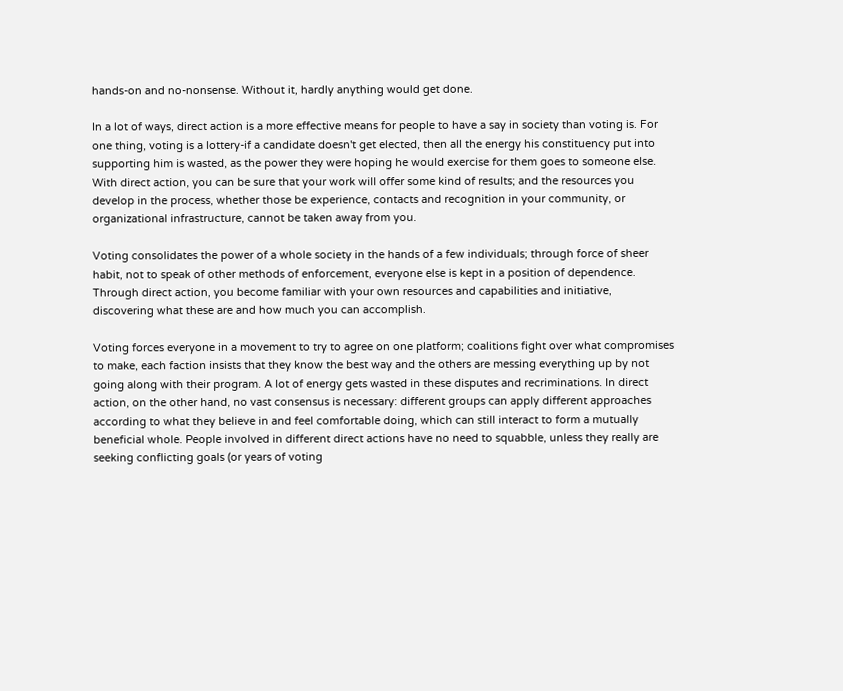hands-on and no-nonsense. Without it, hardly anything would get done.

In a lot of ways, direct action is a more effective means for people to have a say in society than voting is. For one thing, voting is a lottery-if a candidate doesn't get elected, then all the energy his constituency put into supporting him is wasted, as the power they were hoping he would exercise for them goes to someone else. With direct action, you can be sure that your work will offer some kind of results; and the resources you develop in the process, whether those be experience, contacts and recognition in your community, or organizational infrastructure, cannot be taken away from you.

Voting consolidates the power of a whole society in the hands of a few individuals; through force of sheer habit, not to speak of other methods of enforcement, everyone else is kept in a position of dependence. Through direct action, you become familiar with your own resources and capabilities and initiative, discovering what these are and how much you can accomplish.

Voting forces everyone in a movement to try to agree on one platform; coalitions fight over what compromises to make, each faction insists that they know the best way and the others are messing everything up by not going along with their program. A lot of energy gets wasted in these disputes and recriminations. In direct action, on the other hand, no vast consensus is necessary: different groups can apply different approaches according to what they believe in and feel comfortable doing, which can still interact to form a mutually beneficial whole. People involved in different direct actions have no need to squabble, unless they really are seeking conflicting goals (or years of voting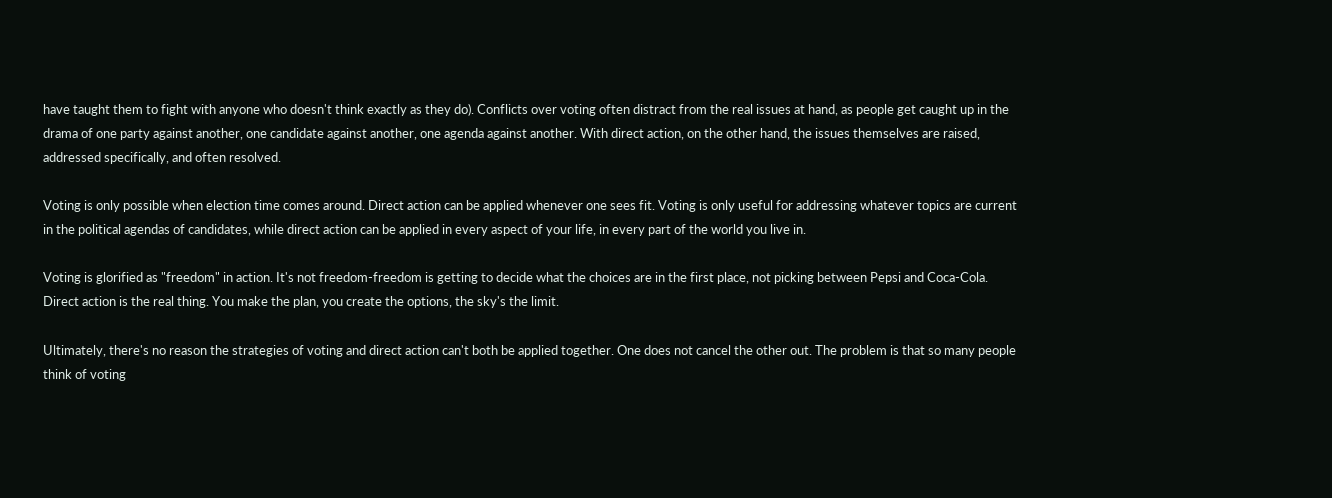have taught them to fight with anyone who doesn't think exactly as they do). Conflicts over voting often distract from the real issues at hand, as people get caught up in the drama of one party against another, one candidate against another, one agenda against another. With direct action, on the other hand, the issues themselves are raised, addressed specifically, and often resolved.

Voting is only possible when election time comes around. Direct action can be applied whenever one sees fit. Voting is only useful for addressing whatever topics are current in the political agendas of candidates, while direct action can be applied in every aspect of your life, in every part of the world you live in.

Voting is glorified as "freedom" in action. It's not freedom-freedom is getting to decide what the choices are in the first place, not picking between Pepsi and Coca-Cola. Direct action is the real thing. You make the plan, you create the options, the sky's the limit.

Ultimately, there's no reason the strategies of voting and direct action can't both be applied together. One does not cancel the other out. The problem is that so many people think of voting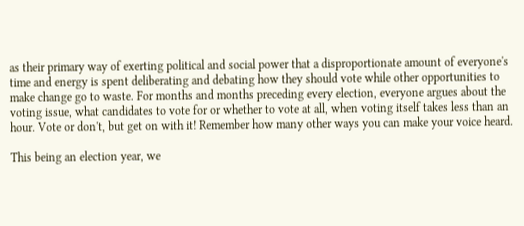as their primary way of exerting political and social power that a disproportionate amount of everyone's time and energy is spent deliberating and debating how they should vote while other opportunities to make change go to waste. For months and months preceding every election, everyone argues about the voting issue, what candidates to vote for or whether to vote at all, when voting itself takes less than an hour. Vote or don't, but get on with it! Remember how many other ways you can make your voice heard.

This being an election year, we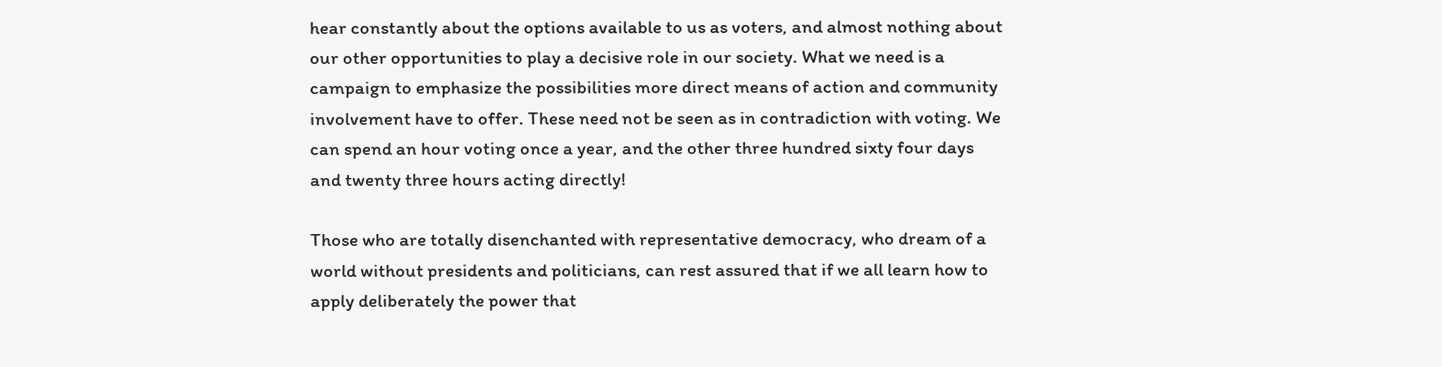hear constantly about the options available to us as voters, and almost nothing about our other opportunities to play a decisive role in our society. What we need is a campaign to emphasize the possibilities more direct means of action and community involvement have to offer. These need not be seen as in contradiction with voting. We can spend an hour voting once a year, and the other three hundred sixty four days and twenty three hours acting directly!

Those who are totally disenchanted with representative democracy, who dream of a world without presidents and politicians, can rest assured that if we all learn how to apply deliberately the power that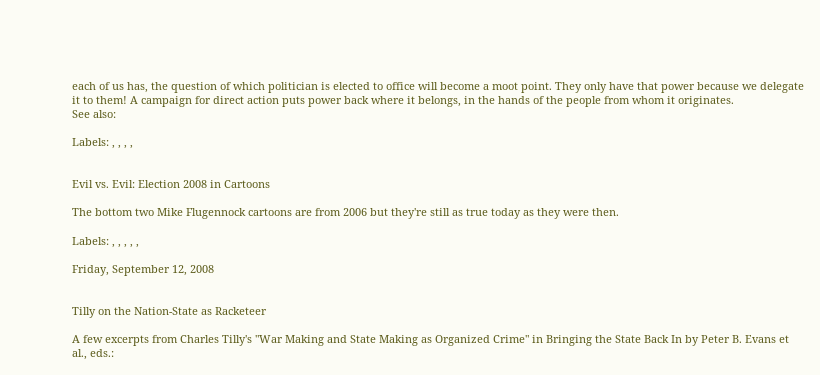each of us has, the question of which politician is elected to office will become a moot point. They only have that power because we delegate it to them! A campaign for direct action puts power back where it belongs, in the hands of the people from whom it originates.
See also:

Labels: , , , ,


Evil vs. Evil: Election 2008 in Cartoons

The bottom two Mike Flugennock cartoons are from 2006 but they're still as true today as they were then.

Labels: , , , , ,

Friday, September 12, 2008


Tilly on the Nation-State as Racketeer

A few excerpts from Charles Tilly's "War Making and State Making as Organized Crime" in Bringing the State Back In by Peter B. Evans et al., eds.: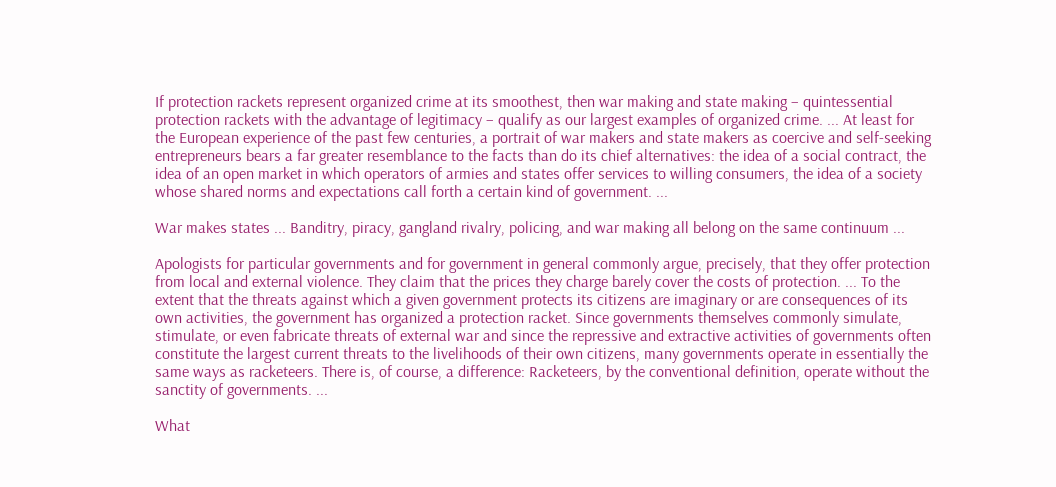If protection rackets represent organized crime at its smoothest, then war making and state making – quintessential protection rackets with the advantage of legitimacy – qualify as our largest examples of organized crime. ... At least for the European experience of the past few centuries, a portrait of war makers and state makers as coercive and self-seeking entrepreneurs bears a far greater resemblance to the facts than do its chief alternatives: the idea of a social contract, the idea of an open market in which operators of armies and states offer services to willing consumers, the idea of a society whose shared norms and expectations call forth a certain kind of government. ...

War makes states ... Banditry, piracy, gangland rivalry, policing, and war making all belong on the same continuum ...

Apologists for particular governments and for government in general commonly argue, precisely, that they offer protection from local and external violence. They claim that the prices they charge barely cover the costs of protection. ... To the extent that the threats against which a given government protects its citizens are imaginary or are consequences of its own activities, the government has organized a protection racket. Since governments themselves commonly simulate, stimulate, or even fabricate threats of external war and since the repressive and extractive activities of governments often constitute the largest current threats to the livelihoods of their own citizens, many governments operate in essentially the same ways as racketeers. There is, of course, a difference: Racketeers, by the conventional definition, operate without the sanctity of governments. ...

What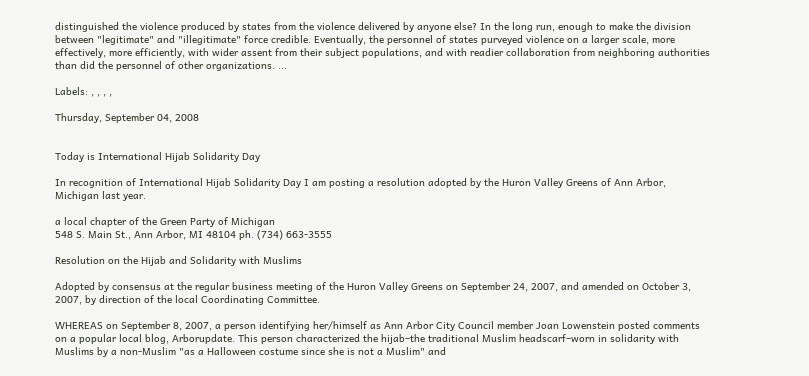distinguished the violence produced by states from the violence delivered by anyone else? In the long run, enough to make the division between "legitimate" and "illegitimate" force credible. Eventually, the personnel of states purveyed violence on a larger scale, more effectively, more efficiently, with wider assent from their subject populations, and with readier collaboration from neighboring authorities than did the personnel of other organizations. ...

Labels: , , , ,

Thursday, September 04, 2008


Today is International Hijab Solidarity Day

In recognition of International Hijab Solidarity Day I am posting a resolution adopted by the Huron Valley Greens of Ann Arbor, Michigan last year.

a local chapter of the Green Party of Michigan
548 S. Main St., Ann Arbor, MI 48104 ph. (734) 663-3555

Resolution on the Hijab and Solidarity with Muslims

Adopted by consensus at the regular business meeting of the Huron Valley Greens on September 24, 2007, and amended on October 3, 2007, by direction of the local Coordinating Committee.

WHEREAS on September 8, 2007, a person identifying her/himself as Ann Arbor City Council member Joan Lowenstein posted comments on a popular local blog, Arborupdate. This person characterized the hijab–the traditional Muslim headscarf–worn in solidarity with Muslims by a non-Muslim "as a Halloween costume since she is not a Muslim" and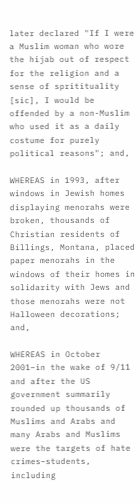later declared "If I were a Muslim woman who wore the hijab out of respect for the religion and a sense of spritituality [sic], I would be offended by a non-Muslim who used it as a daily costume for purely political reasons"; and,

WHEREAS in 1993, after windows in Jewish homes displaying menorahs were broken, thousands of Christian residents of Billings, Montana, placed paper menorahs in the windows of their homes in solidarity with Jews and those menorahs were not Halloween decorations; and,

WHEREAS in October 2001–in the wake of 9/11 and after the US government summarily rounded up thousands of Muslims and Arabs and many Arabs and Muslims were the targets of hate crimes–students, including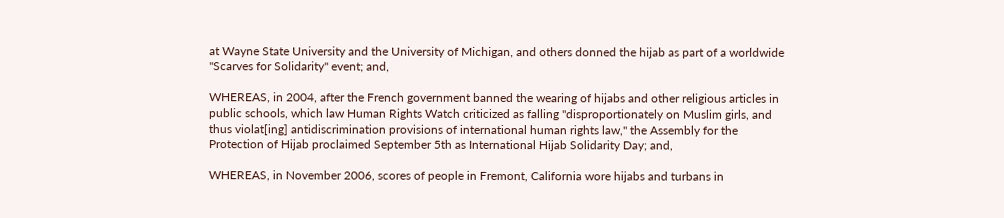at Wayne State University and the University of Michigan, and others donned the hijab as part of a worldwide "Scarves for Solidarity" event; and,

WHEREAS, in 2004, after the French government banned the wearing of hijabs and other religious articles in public schools, which law Human Rights Watch criticized as falling "disproportionately on Muslim girls, and thus violat[ing] antidiscrimination provisions of international human rights law," the Assembly for the Protection of Hijab proclaimed September 5th as International Hijab Solidarity Day; and,

WHEREAS, in November 2006, scores of people in Fremont, California wore hijabs and turbans in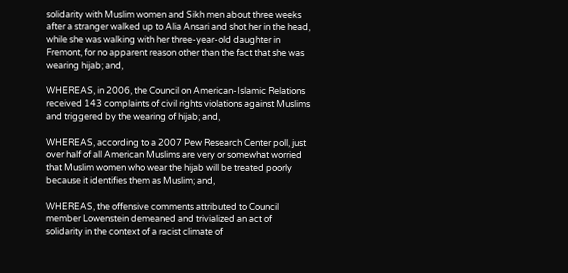solidarity with Muslim women and Sikh men about three weeks after a stranger walked up to Alia Ansari and shot her in the head, while she was walking with her three-year-old daughter in Fremont, for no apparent reason other than the fact that she was wearing hijab; and,

WHEREAS, in 2006, the Council on American-Islamic Relations received 143 complaints of civil rights violations against Muslims and triggered by the wearing of hijab; and,

WHEREAS, according to a 2007 Pew Research Center poll, just over half of all American Muslims are very or somewhat worried that Muslim women who wear the hijab will be treated poorly because it identifies them as Muslim; and,

WHEREAS, the offensive comments attributed to Council member Lowenstein demeaned and trivialized an act of solidarity in the context of a racist climate of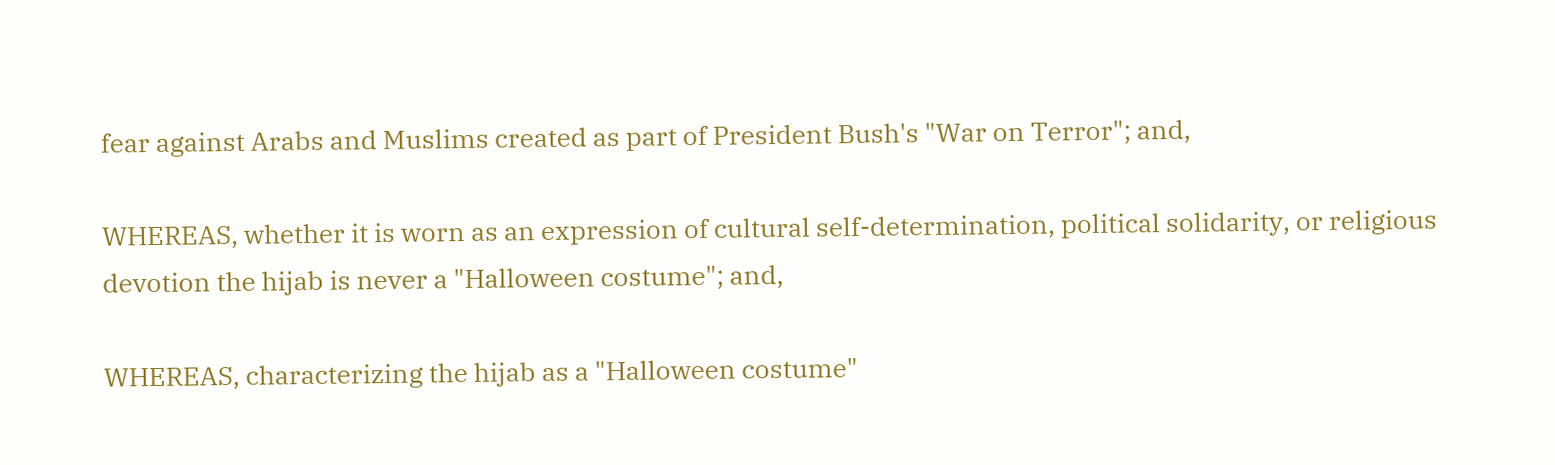fear against Arabs and Muslims created as part of President Bush's "War on Terror"; and,

WHEREAS, whether it is worn as an expression of cultural self-determination, political solidarity, or religious devotion the hijab is never a "Halloween costume"; and,

WHEREAS, characterizing the hijab as a "Halloween costume"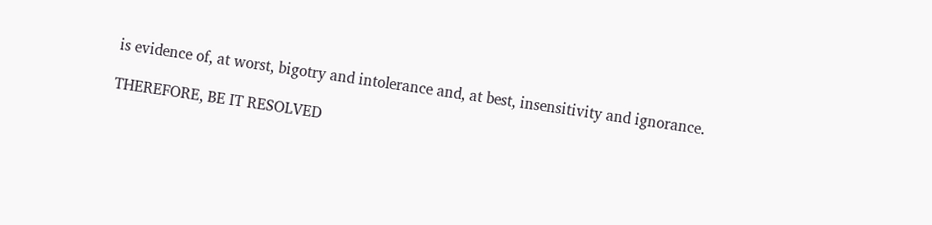is evidence of, at worst, bigotry and intolerance and, at best, insensitivity and ignorance.

THEREFORE, BE IT RESOLVED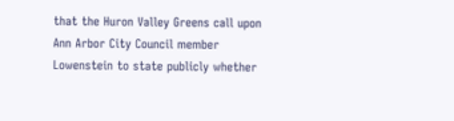that the Huron Valley Greens call upon Ann Arbor City Council member Lowenstein to state publicly whether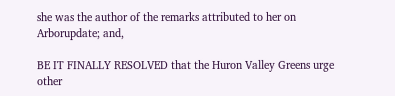she was the author of the remarks attributed to her on Arborupdate; and,

BE IT FINALLY RESOLVED that the Huron Valley Greens urge other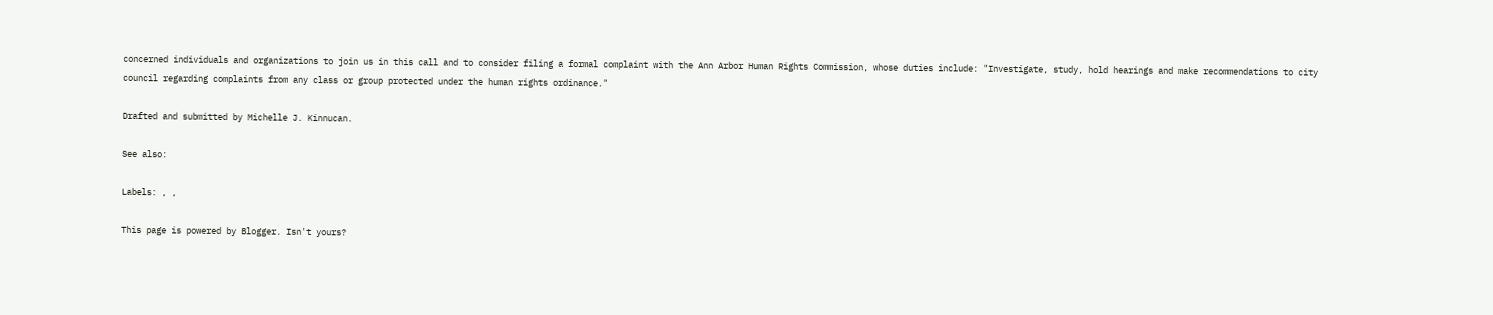concerned individuals and organizations to join us in this call and to consider filing a formal complaint with the Ann Arbor Human Rights Commission, whose duties include: "Investigate, study, hold hearings and make recommendations to city council regarding complaints from any class or group protected under the human rights ordinance."

Drafted and submitted by Michelle J. Kinnucan.

See also:

Labels: , ,

This page is powered by Blogger. Isn't yours?